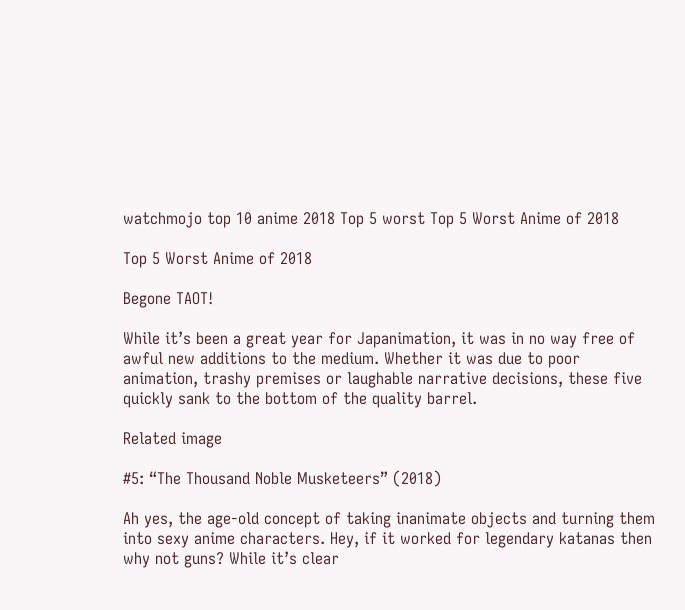watchmojo top 10 anime 2018 Top 5 worst Top 5 Worst Anime of 2018

Top 5 Worst Anime of 2018

Begone TAOT!

While it’s been a great year for Japanimation, it was in no way free of awful new additions to the medium. Whether it was due to poor animation, trashy premises or laughable narrative decisions, these five quickly sank to the bottom of the quality barrel.

Related image

#5: “The Thousand Noble Musketeers” (2018)

Ah yes, the age-old concept of taking inanimate objects and turning them into sexy anime characters. Hey, if it worked for legendary katanas then why not guns? While it’s clear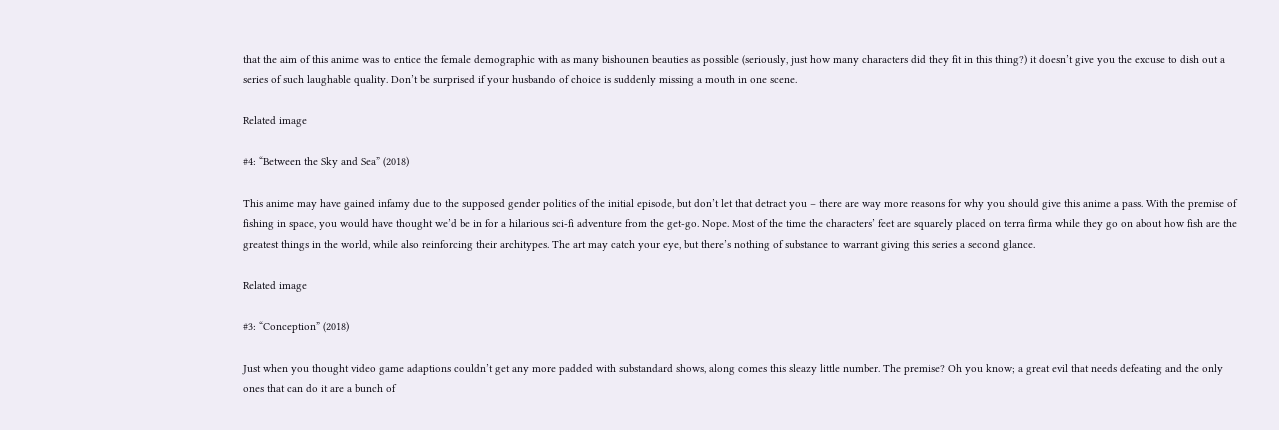that the aim of this anime was to entice the female demographic with as many bishounen beauties as possible (seriously, just how many characters did they fit in this thing?) it doesn’t give you the excuse to dish out a series of such laughable quality. Don’t be surprised if your husbando of choice is suddenly missing a mouth in one scene.

Related image

#4: “Between the Sky and Sea” (2018)

This anime may have gained infamy due to the supposed gender politics of the initial episode, but don’t let that detract you – there are way more reasons for why you should give this anime a pass. With the premise of fishing in space, you would have thought we’d be in for a hilarious sci-fi adventure from the get-go. Nope. Most of the time the characters’ feet are squarely placed on terra firma while they go on about how fish are the greatest things in the world, while also reinforcing their architypes. The art may catch your eye, but there’s nothing of substance to warrant giving this series a second glance.

Related image

#3: “Conception” (2018)

Just when you thought video game adaptions couldn’t get any more padded with substandard shows, along comes this sleazy little number. The premise? Oh you know; a great evil that needs defeating and the only ones that can do it are a bunch of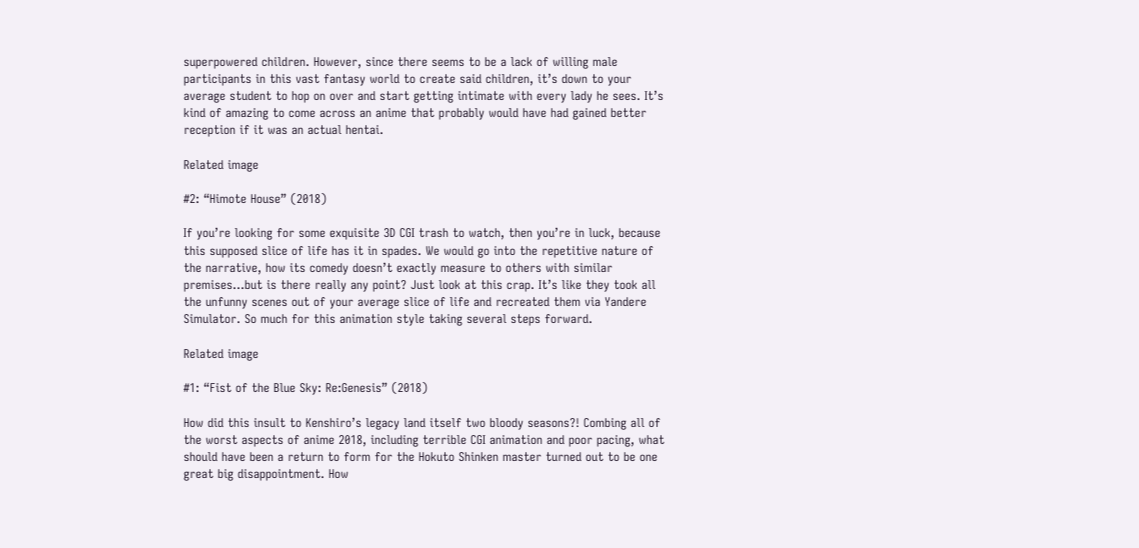superpowered children. However, since there seems to be a lack of willing male participants in this vast fantasy world to create said children, it’s down to your average student to hop on over and start getting intimate with every lady he sees. It’s kind of amazing to come across an anime that probably would have had gained better reception if it was an actual hentai.

Related image

#2: “Himote House” (2018)

If you’re looking for some exquisite 3D CGI trash to watch, then you’re in luck, because this supposed slice of life has it in spades. We would go into the repetitive nature of the narrative, how its comedy doesn’t exactly measure to others with similar premises…but is there really any point? Just look at this crap. It’s like they took all the unfunny scenes out of your average slice of life and recreated them via Yandere Simulator. So much for this animation style taking several steps forward.

Related image

#1: “Fist of the Blue Sky: Re:Genesis” (2018)

How did this insult to Kenshiro’s legacy land itself two bloody seasons?! Combing all of the worst aspects of anime 2018, including terrible CGI animation and poor pacing, what should have been a return to form for the Hokuto Shinken master turned out to be one great big disappointment. How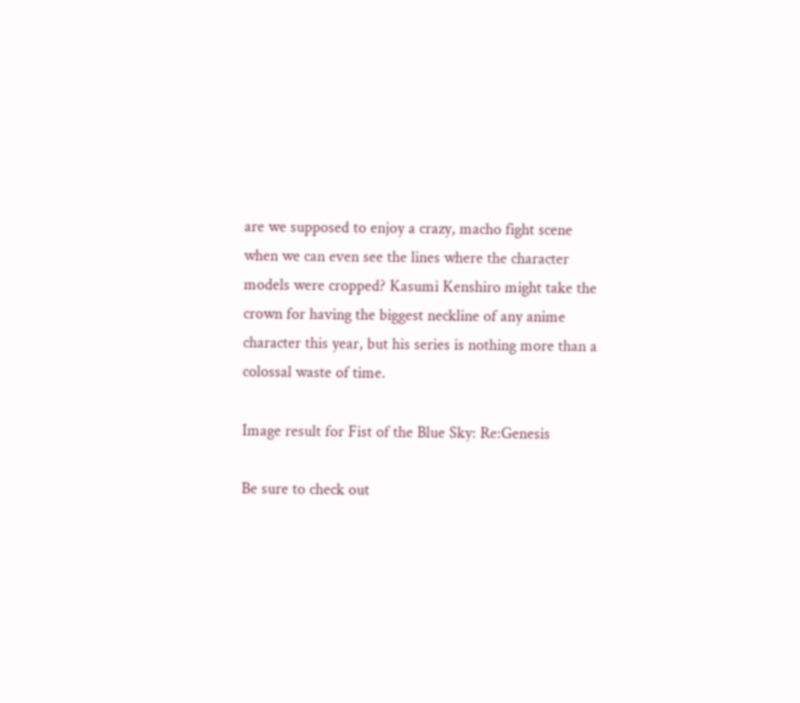are we supposed to enjoy a crazy, macho fight scene when we can even see the lines where the character models were cropped? Kasumi Kenshiro might take the crown for having the biggest neckline of any anime character this year, but his series is nothing more than a colossal waste of time.

Image result for Fist of the Blue Sky: Re:Genesis

Be sure to check out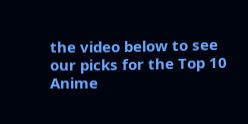the video below to see our picks for the Top 10 Anime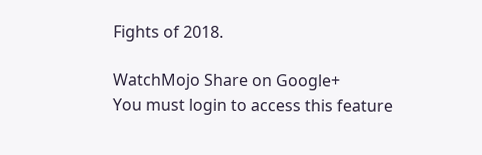Fights of 2018.

WatchMojo Share on Google+
You must login to access this feature